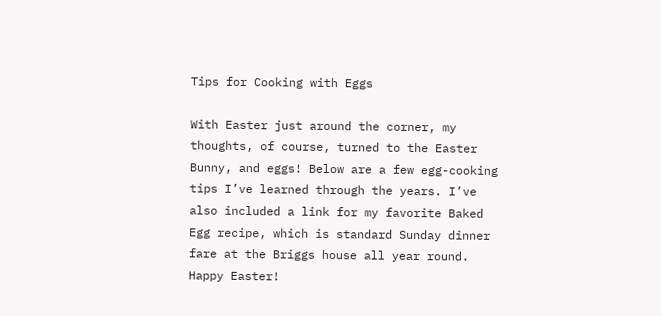Tips for Cooking with Eggs

With Easter just around the corner, my thoughts, of course, turned to the Easter Bunny, and eggs! Below are a few egg-cooking tips I’ve learned through the years. I’ve also included a link for my favorite Baked Egg recipe, which is standard Sunday dinner fare at the Briggs house all year round. Happy Easter!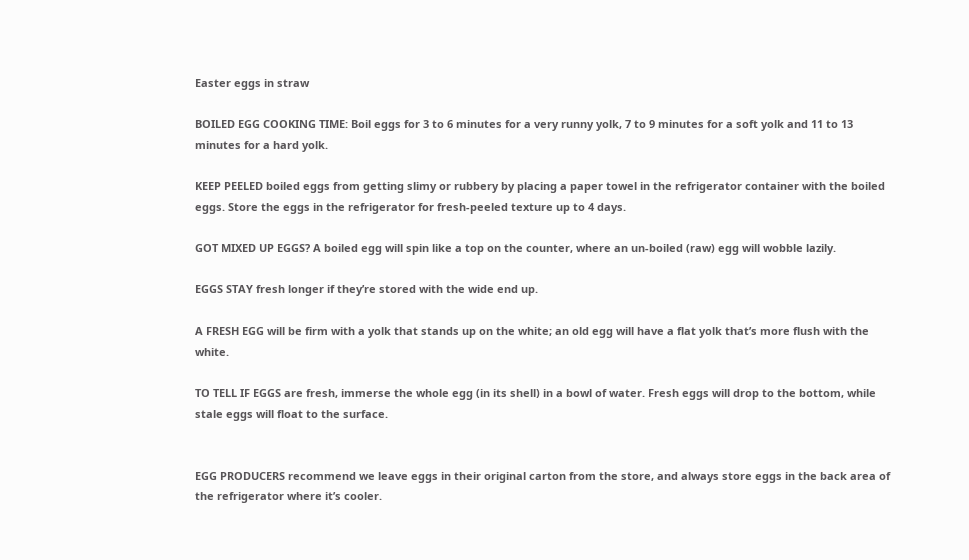Easter eggs in straw

BOILED EGG COOKING TIME: Boil eggs for 3 to 6 minutes for a very runny yolk, 7 to 9 minutes for a soft yolk and 11 to 13 minutes for a hard yolk.

KEEP PEELED boiled eggs from getting slimy or rubbery by placing a paper towel in the refrigerator container with the boiled eggs. Store the eggs in the refrigerator for fresh-peeled texture up to 4 days.

GOT MIXED UP EGGS? A boiled egg will spin like a top on the counter, where an un-boiled (raw) egg will wobble lazily.

EGGS STAY fresh longer if they’re stored with the wide end up.

A FRESH EGG will be firm with a yolk that stands up on the white; an old egg will have a flat yolk that’s more flush with the white.

TO TELL IF EGGS are fresh, immerse the whole egg (in its shell) in a bowl of water. Fresh eggs will drop to the bottom, while stale eggs will float to the surface.


EGG PRODUCERS recommend we leave eggs in their original carton from the store, and always store eggs in the back area of the refrigerator where it’s cooler.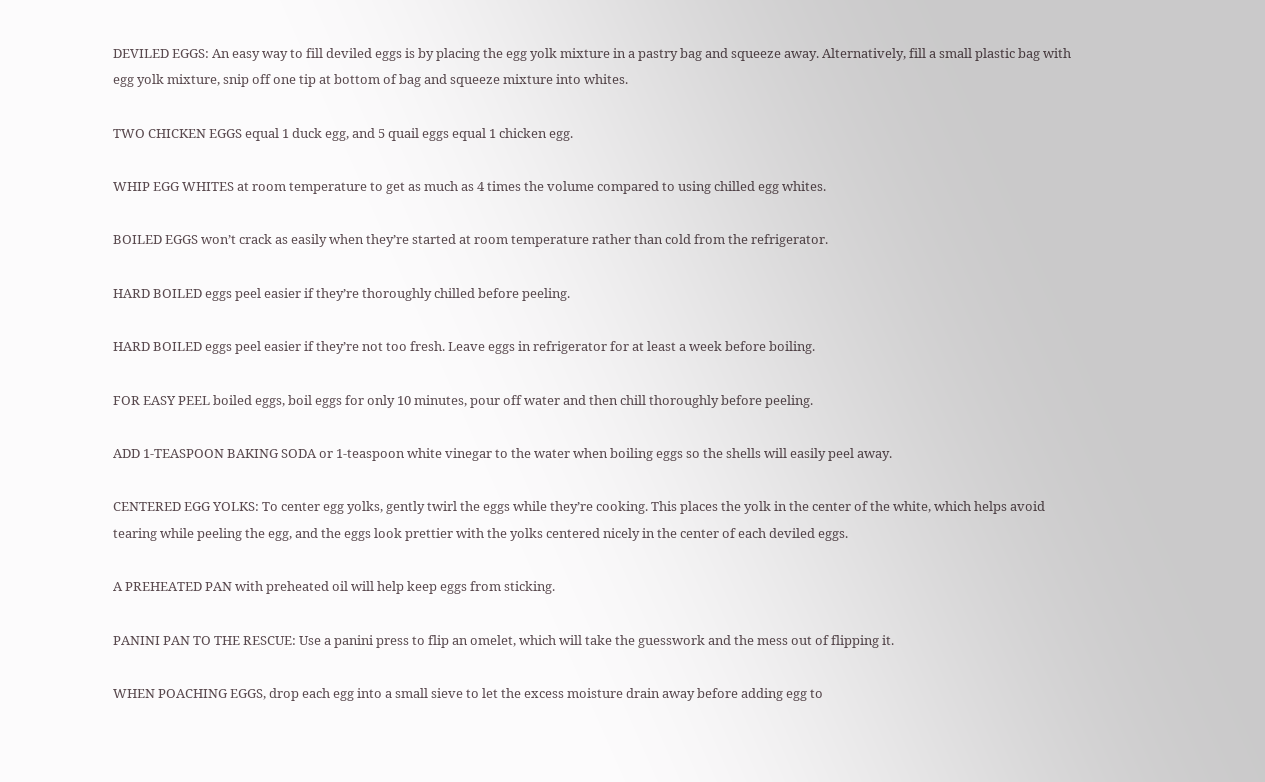DEVILED EGGS: An easy way to fill deviled eggs is by placing the egg yolk mixture in a pastry bag and squeeze away. Alternatively, fill a small plastic bag with egg yolk mixture, snip off one tip at bottom of bag and squeeze mixture into whites.

TWO CHICKEN EGGS equal 1 duck egg, and 5 quail eggs equal 1 chicken egg.

WHIP EGG WHITES at room temperature to get as much as 4 times the volume compared to using chilled egg whites.

BOILED EGGS won’t crack as easily when they’re started at room temperature rather than cold from the refrigerator.

HARD BOILED eggs peel easier if they’re thoroughly chilled before peeling.

HARD BOILED eggs peel easier if they’re not too fresh. Leave eggs in refrigerator for at least a week before boiling.

FOR EASY PEEL boiled eggs, boil eggs for only 10 minutes, pour off water and then chill thoroughly before peeling.

ADD 1-TEASPOON BAKING SODA or 1-teaspoon white vinegar to the water when boiling eggs so the shells will easily peel away.

CENTERED EGG YOLKS: To center egg yolks, gently twirl the eggs while they’re cooking. This places the yolk in the center of the white, which helps avoid tearing while peeling the egg, and the eggs look prettier with the yolks centered nicely in the center of each deviled eggs.

A PREHEATED PAN with preheated oil will help keep eggs from sticking.

PANINI PAN TO THE RESCUE: Use a panini press to flip an omelet, which will take the guesswork and the mess out of flipping it.

WHEN POACHING EGGS, drop each egg into a small sieve to let the excess moisture drain away before adding egg to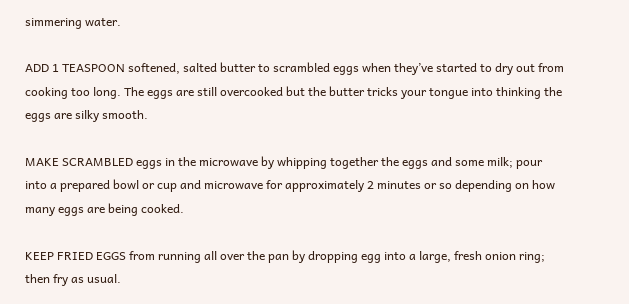simmering water.

ADD 1 TEASPOON softened, salted butter to scrambled eggs when they’ve started to dry out from cooking too long. The eggs are still overcooked but the butter tricks your tongue into thinking the eggs are silky smooth.

MAKE SCRAMBLED eggs in the microwave by whipping together the eggs and some milk; pour into a prepared bowl or cup and microwave for approximately 2 minutes or so depending on how many eggs are being cooked.

KEEP FRIED EGGS from running all over the pan by dropping egg into a large, fresh onion ring; then fry as usual.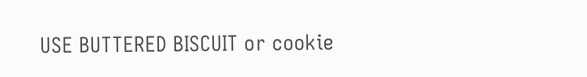USE BUTTERED BISCUIT or cookie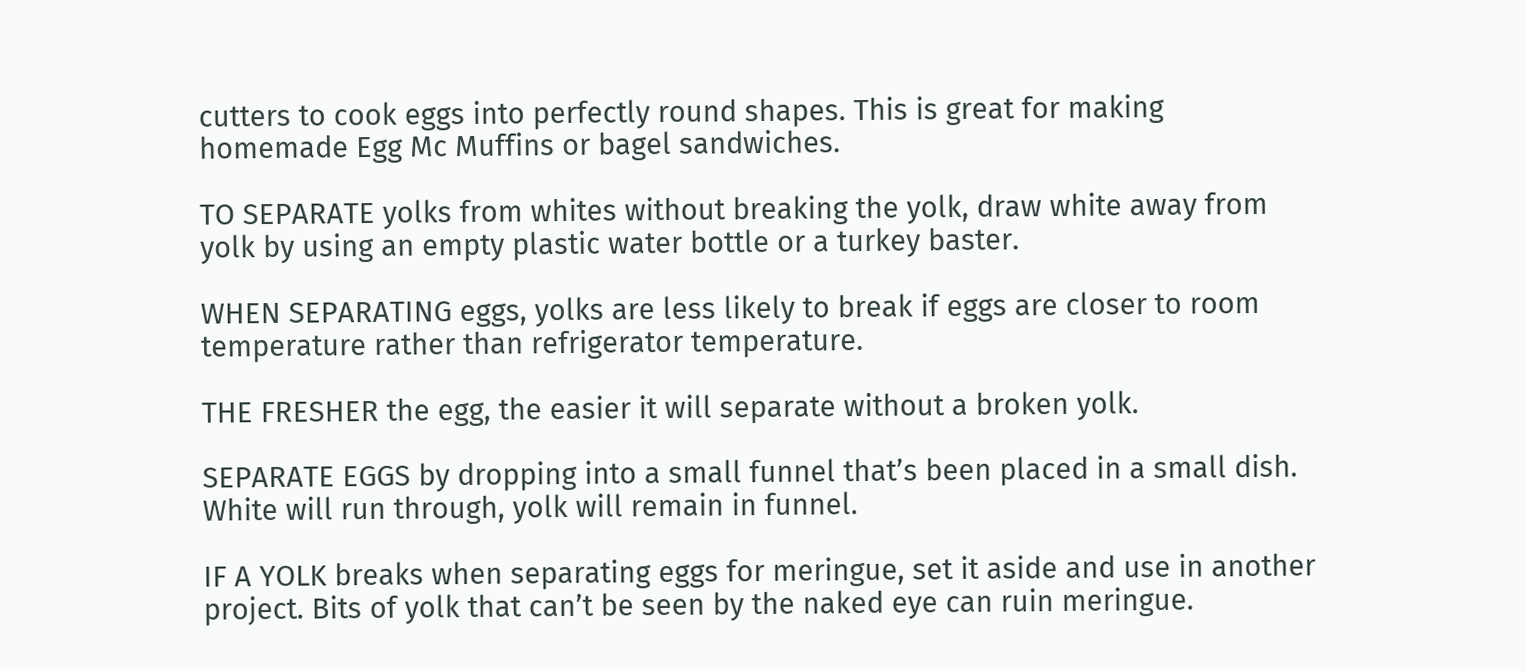cutters to cook eggs into perfectly round shapes. This is great for making homemade Egg Mc Muffins or bagel sandwiches.

TO SEPARATE yolks from whites without breaking the yolk, draw white away from yolk by using an empty plastic water bottle or a turkey baster.

WHEN SEPARATING eggs, yolks are less likely to break if eggs are closer to room temperature rather than refrigerator temperature.

THE FRESHER the egg, the easier it will separate without a broken yolk.

SEPARATE EGGS by dropping into a small funnel that’s been placed in a small dish. White will run through, yolk will remain in funnel.

IF A YOLK breaks when separating eggs for meringue, set it aside and use in another project. Bits of yolk that can’t be seen by the naked eye can ruin meringue.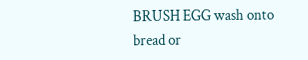BRUSH EGG wash onto bread or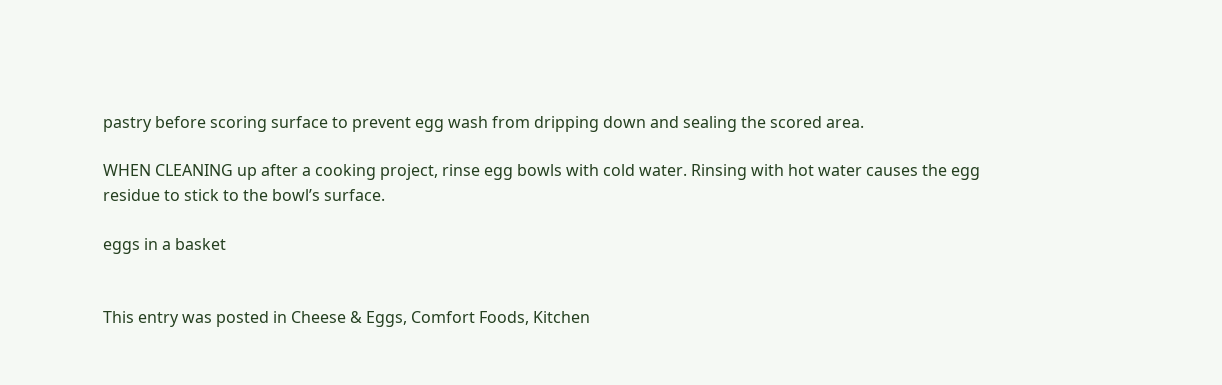pastry before scoring surface to prevent egg wash from dripping down and sealing the scored area.

WHEN CLEANING up after a cooking project, rinse egg bowls with cold water. Rinsing with hot water causes the egg residue to stick to the bowl’s surface.

eggs in a basket


This entry was posted in Cheese & Eggs, Comfort Foods, Kitchen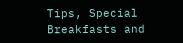Tips, Special Breakfasts and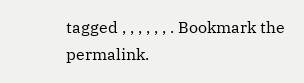tagged , , , , , , . Bookmark the permalink.